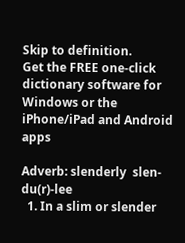Skip to definition.
Get the FREE one-click dictionary software for Windows or the iPhone/iPad and Android apps

Adverb: slenderly  slen-du(r)-lee
  1. In a slim or slender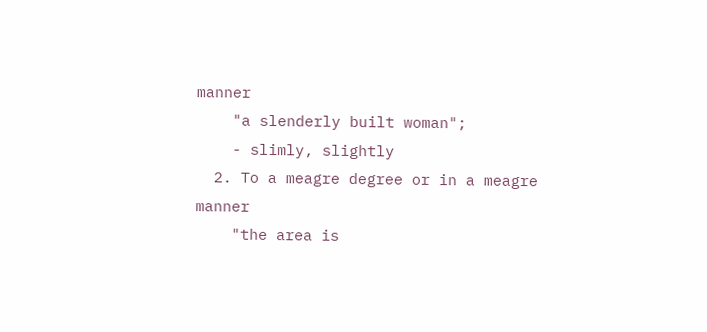manner
    "a slenderly built woman";
    - slimly, slightly
  2. To a meagre degree or in a meagre manner
    "the area is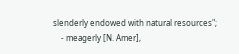slenderly endowed with natural resources";
    - meagerly [N. Amer],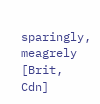sparingly, meagrely [Brit, Cdn]